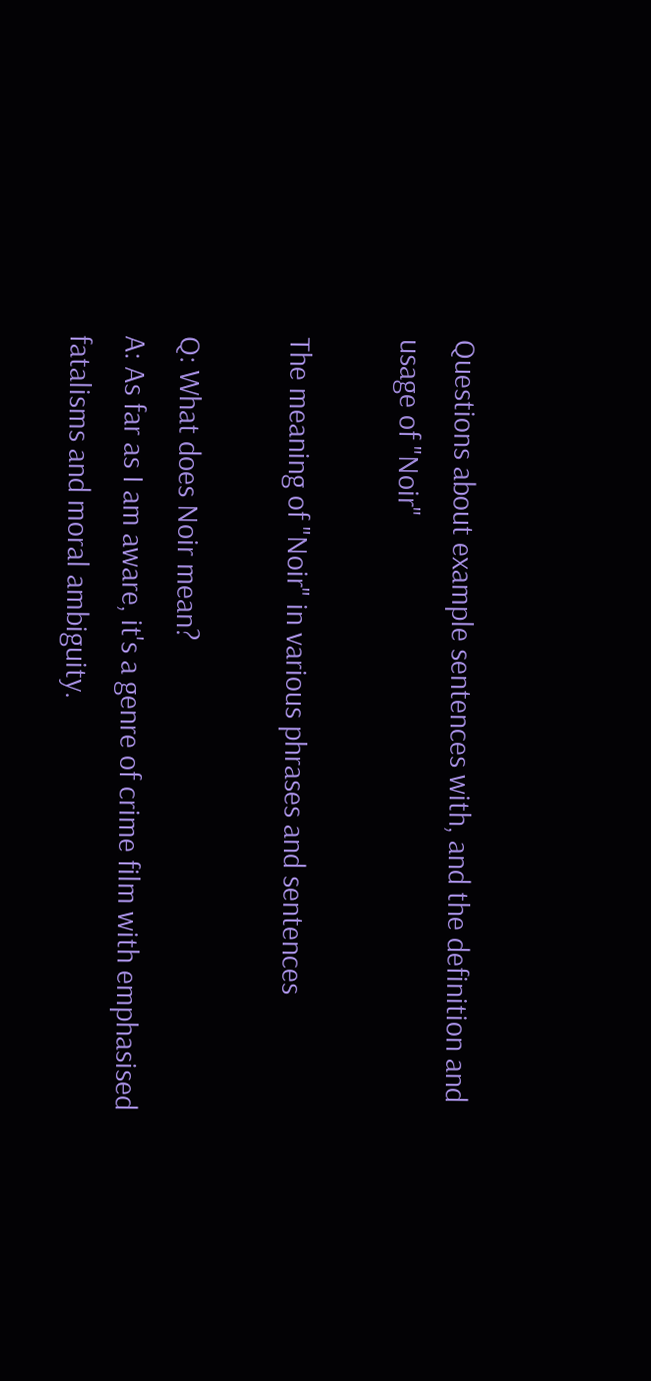Questions about example sentences with, and the definition and usage of "Noir"

The meaning of "Noir" in various phrases and sentences

Q: What does Noir mean?
A: As far as I am aware, it's a genre of crime film with emphasised fatalisms and moral ambiguity.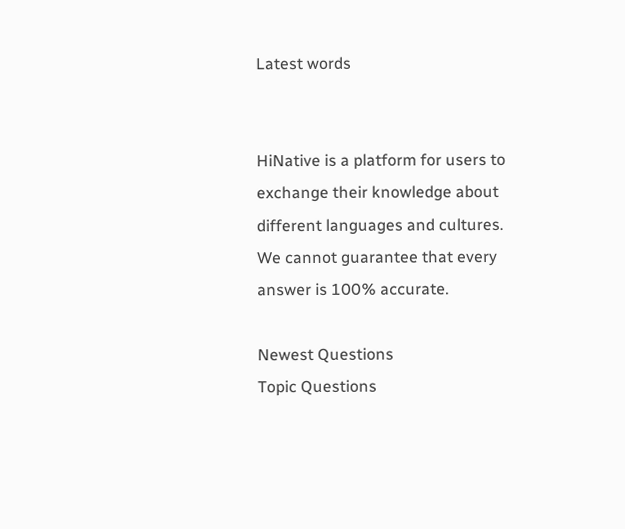Latest words


HiNative is a platform for users to exchange their knowledge about different languages and cultures. We cannot guarantee that every answer is 100% accurate.

Newest Questions
Topic Questions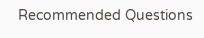Recommended Questions